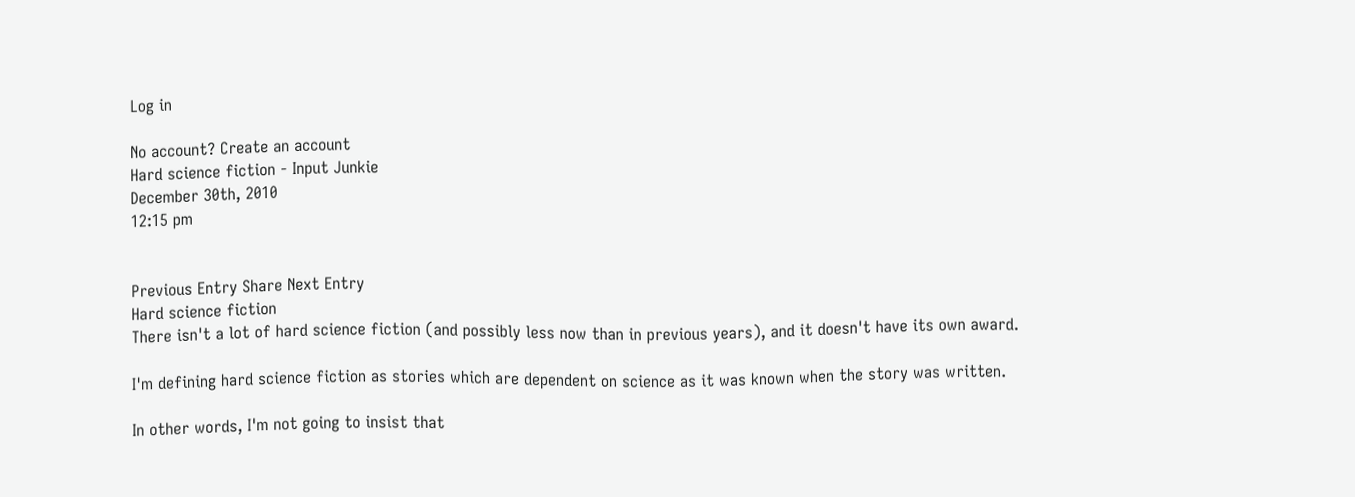Log in

No account? Create an account
Hard science fiction - Input Junkie
December 30th, 2010
12:15 pm


Previous Entry Share Next Entry
Hard science fiction
There isn't a lot of hard science fiction (and possibly less now than in previous years), and it doesn't have its own award.

I'm defining hard science fiction as stories which are dependent on science as it was known when the story was written.

In other words, I'm not going to insist that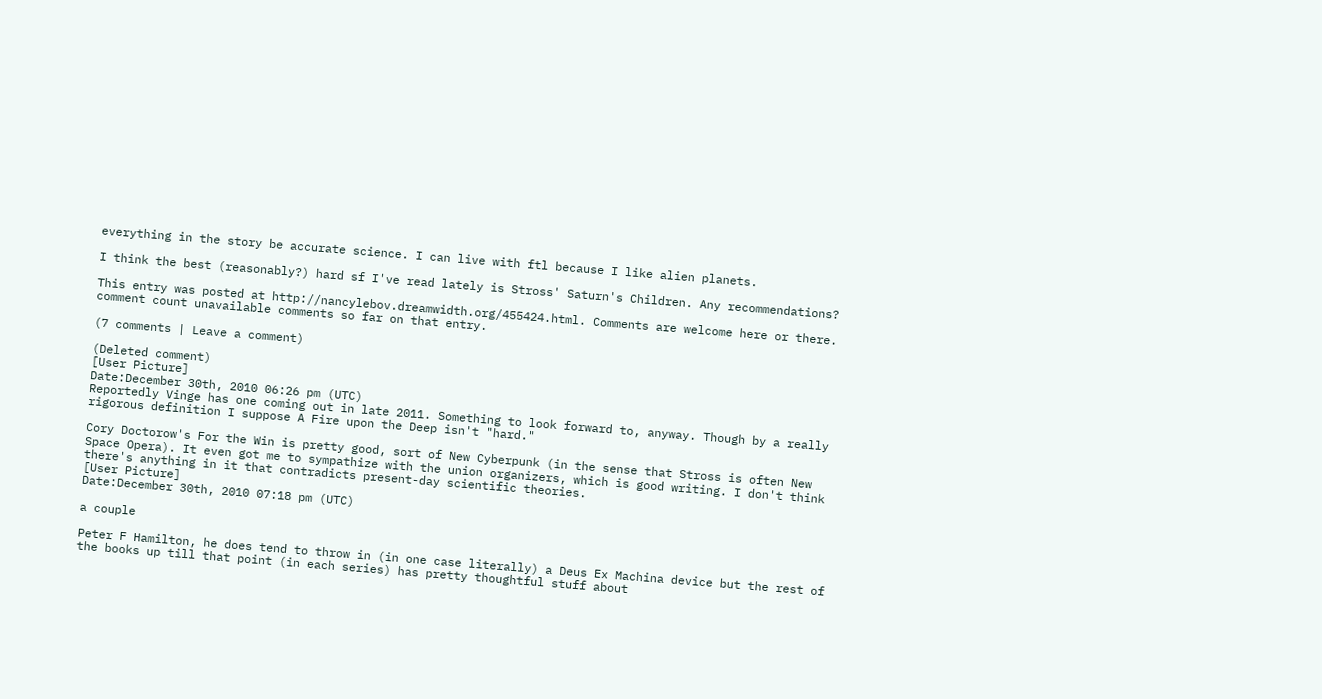everything in the story be accurate science. I can live with ftl because I like alien planets.

I think the best (reasonably?) hard sf I've read lately is Stross' Saturn's Children. Any recommendations?

This entry was posted at http://nancylebov.dreamwidth.org/455424.html. Comments are welcome here or there. comment count unavailable comments so far on that entry.

(7 comments | Leave a comment)

(Deleted comment)
[User Picture]
Date:December 30th, 2010 06:26 pm (UTC)
Reportedly Vinge has one coming out in late 2011. Something to look forward to, anyway. Though by a really rigorous definition I suppose A Fire upon the Deep isn't "hard."

Cory Doctorow's For the Win is pretty good, sort of New Cyberpunk (in the sense that Stross is often New Space Opera). It even got me to sympathize with the union organizers, which is good writing. I don't think there's anything in it that contradicts present-day scientific theories.
[User Picture]
Date:December 30th, 2010 07:18 pm (UTC)

a couple

Peter F Hamilton, he does tend to throw in (in one case literally) a Deus Ex Machina device but the rest of the books up till that point (in each series) has pretty thoughtful stuff about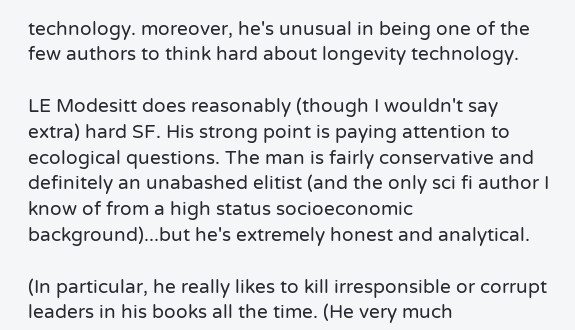technology. moreover, he's unusual in being one of the few authors to think hard about longevity technology.

LE Modesitt does reasonably (though I wouldn't say extra) hard SF. His strong point is paying attention to ecological questions. The man is fairly conservative and definitely an unabashed elitist (and the only sci fi author I know of from a high status socioeconomic background)...but he's extremely honest and analytical.

(In particular, he really likes to kill irresponsible or corrupt leaders in his books all the time. (He very much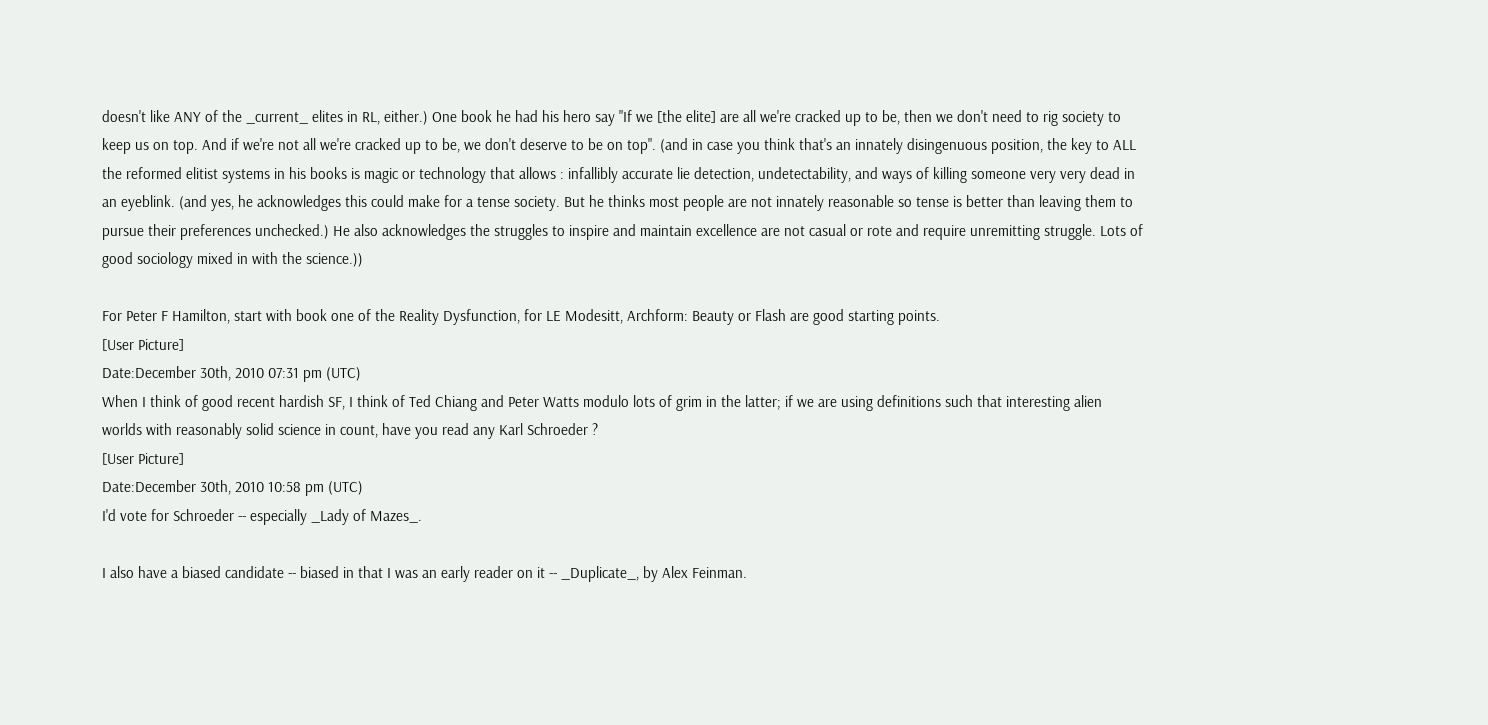doesn't like ANY of the _current_ elites in RL, either.) One book he had his hero say "If we [the elite] are all we're cracked up to be, then we don't need to rig society to keep us on top. And if we're not all we're cracked up to be, we don't deserve to be on top". (and in case you think that's an innately disingenuous position, the key to ALL the reformed elitist systems in his books is magic or technology that allows : infallibly accurate lie detection, undetectability, and ways of killing someone very very dead in an eyeblink. (and yes, he acknowledges this could make for a tense society. But he thinks most people are not innately reasonable so tense is better than leaving them to pursue their preferences unchecked.) He also acknowledges the struggles to inspire and maintain excellence are not casual or rote and require unremitting struggle. Lots of good sociology mixed in with the science.))

For Peter F Hamilton, start with book one of the Reality Dysfunction, for LE Modesitt, Archform: Beauty or Flash are good starting points.
[User Picture]
Date:December 30th, 2010 07:31 pm (UTC)
When I think of good recent hardish SF, I think of Ted Chiang and Peter Watts modulo lots of grim in the latter; if we are using definitions such that interesting alien worlds with reasonably solid science in count, have you read any Karl Schroeder ?
[User Picture]
Date:December 30th, 2010 10:58 pm (UTC)
I'd vote for Schroeder -- especially _Lady of Mazes_.

I also have a biased candidate -- biased in that I was an early reader on it -- _Duplicate_, by Alex Feinman.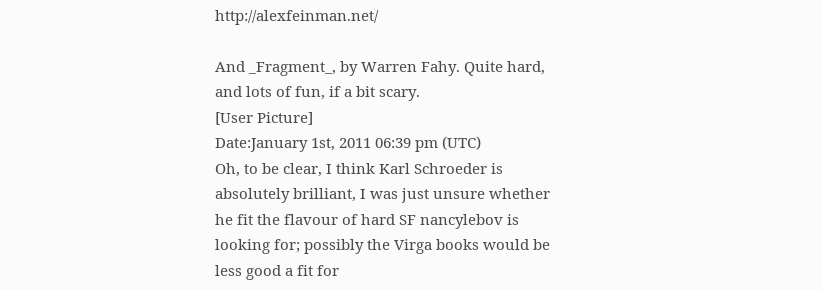http://alexfeinman.net/

And _Fragment_, by Warren Fahy. Quite hard, and lots of fun, if a bit scary.
[User Picture]
Date:January 1st, 2011 06:39 pm (UTC)
Oh, to be clear, I think Karl Schroeder is absolutely brilliant, I was just unsure whether he fit the flavour of hard SF nancylebov is looking for; possibly the Virga books would be less good a fit for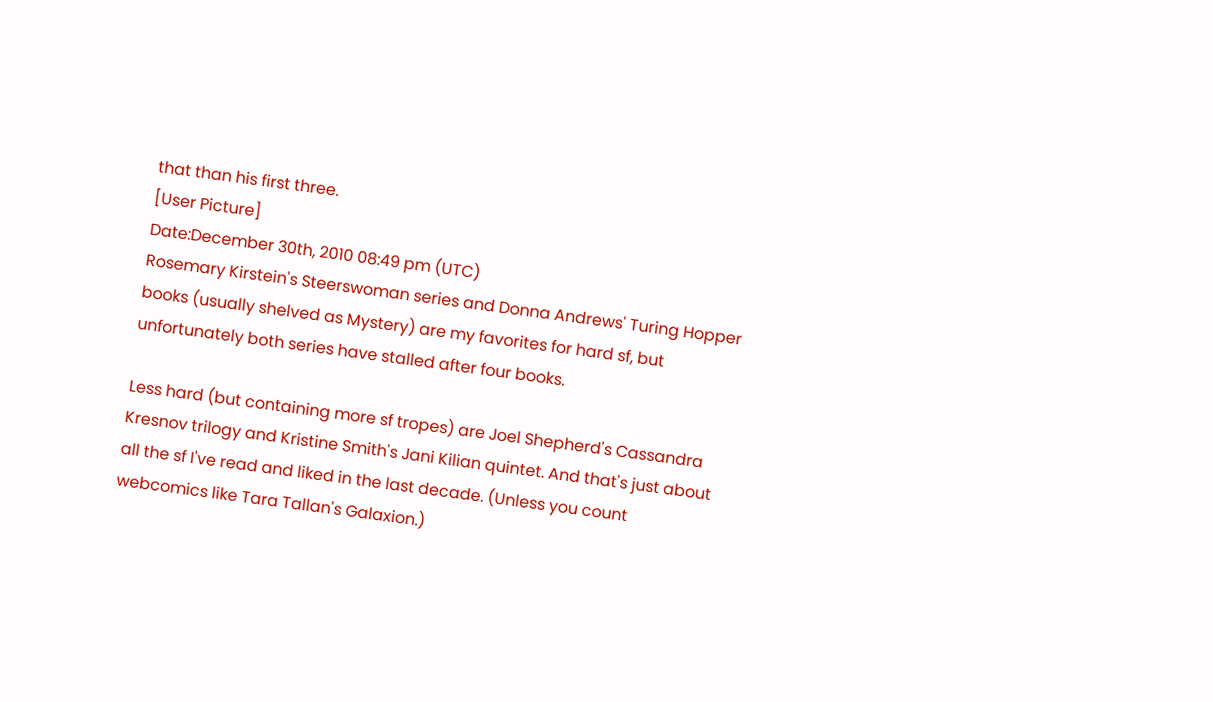that than his first three.
[User Picture]
Date:December 30th, 2010 08:49 pm (UTC)
Rosemary Kirstein's Steerswoman series and Donna Andrews' Turing Hopper books (usually shelved as Mystery) are my favorites for hard sf, but unfortunately both series have stalled after four books.

Less hard (but containing more sf tropes) are Joel Shepherd's Cassandra Kresnov trilogy and Kristine Smith's Jani Kilian quintet. And that's just about all the sf I've read and liked in the last decade. (Unless you count webcomics like Tara Tallan's Galaxion.)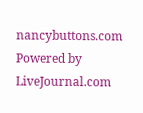nancybuttons.com Powered by LiveJournal.com